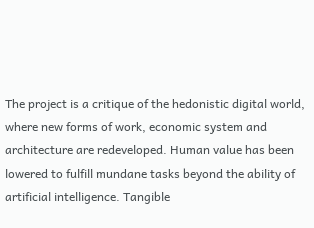The project is a critique of the hedonistic digital world, where new forms of work, economic system and architecture are redeveloped. Human value has been lowered to fulfill mundane tasks beyond the ability of artificial intelligence. Tangible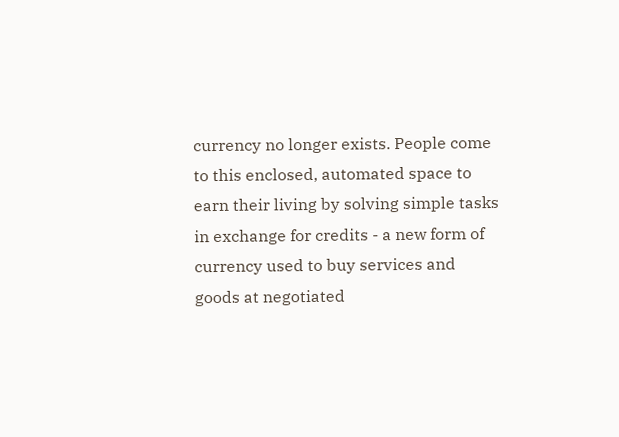currency no longer exists. People come to this enclosed, automated space to earn their living by solving simple tasks in exchange for credits - a new form of currency used to buy services and goods at negotiated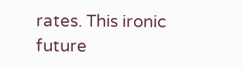rates. This ironic future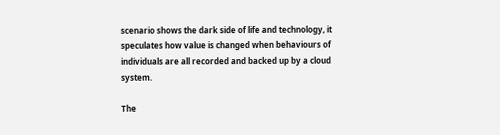scenario shows the dark side of life and technology, it speculates how value is changed when behaviours of individuals are all recorded and backed up by a cloud system.

The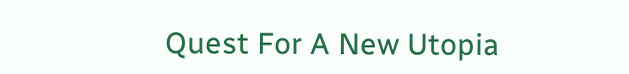Quest For A New Utopia